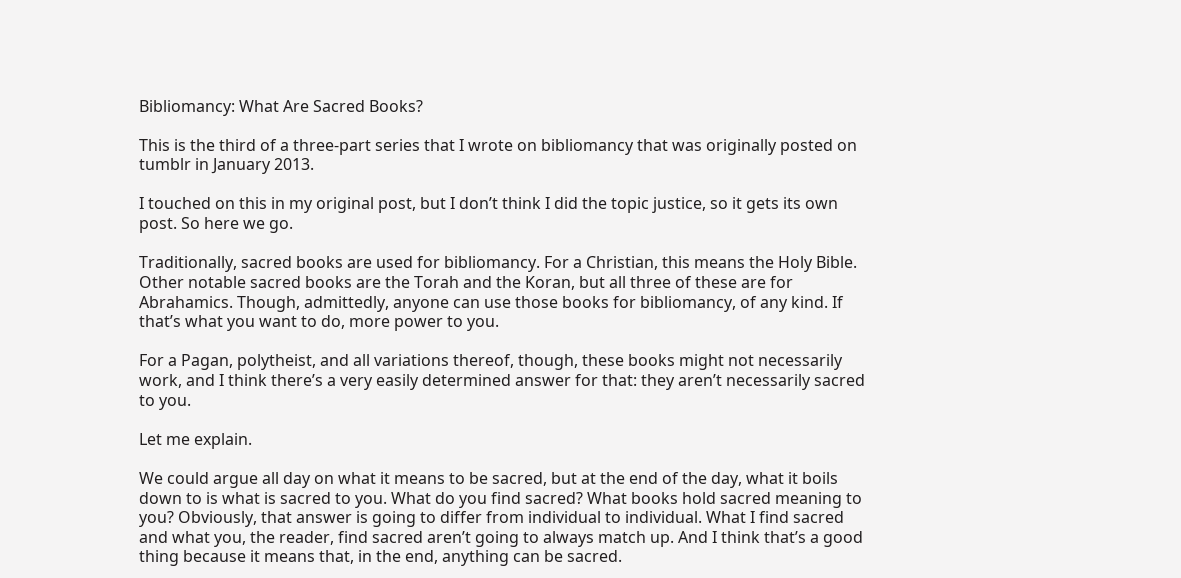Bibliomancy: What Are Sacred Books?

This is the third of a three-part series that I wrote on bibliomancy that was originally posted on tumblr in January 2013.

I touched on this in my original post, but I don’t think I did the topic justice, so it gets its own post. So here we go.

Traditionally, sacred books are used for bibliomancy. For a Christian, this means the Holy Bible. Other notable sacred books are the Torah and the Koran, but all three of these are for Abrahamics. Though, admittedly, anyone can use those books for bibliomancy, of any kind. If that’s what you want to do, more power to you.

For a Pagan, polytheist, and all variations thereof, though, these books might not necessarily work, and I think there’s a very easily determined answer for that: they aren’t necessarily sacred to you.

Let me explain.

We could argue all day on what it means to be sacred, but at the end of the day, what it boils down to is what is sacred to you. What do you find sacred? What books hold sacred meaning to you? Obviously, that answer is going to differ from individual to individual. What I find sacred and what you, the reader, find sacred aren’t going to always match up. And I think that’s a good thing because it means that, in the end, anything can be sacred.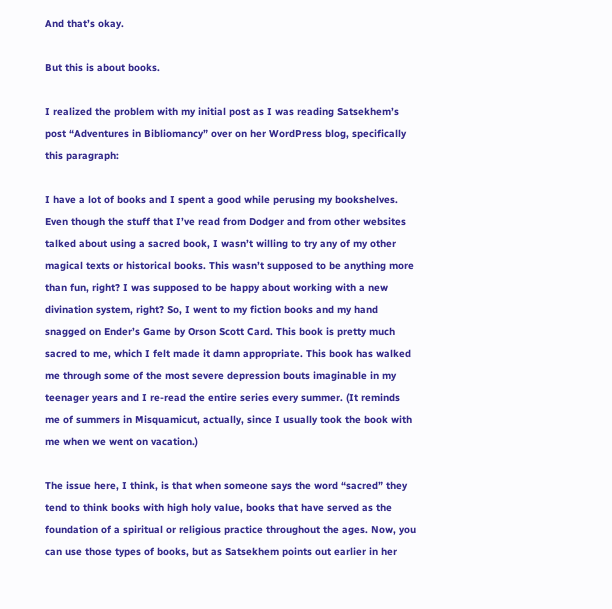And that’s okay.

But this is about books.

I realized the problem with my initial post as I was reading Satsekhem’s post “Adventures in Bibliomancy” over on her WordPress blog, specifically this paragraph:

I have a lot of books and I spent a good while perusing my bookshelves. Even though the stuff that I’ve read from Dodger and from other websites talked about using a sacred book, I wasn’t willing to try any of my other magical texts or historical books. This wasn’t supposed to be anything more than fun, right? I was supposed to be happy about working with a new divination system, right? So, I went to my fiction books and my hand snagged on Ender’s Game by Orson Scott Card. This book is pretty much sacred to me, which I felt made it damn appropriate. This book has walked me through some of the most severe depression bouts imaginable in my teenager years and I re-read the entire series every summer. (It reminds me of summers in Misquamicut, actually, since I usually took the book with me when we went on vacation.)

The issue here, I think, is that when someone says the word “sacred” they tend to think books with high holy value, books that have served as the foundation of a spiritual or religious practice throughout the ages. Now, you can use those types of books, but as Satsekhem points out earlier in her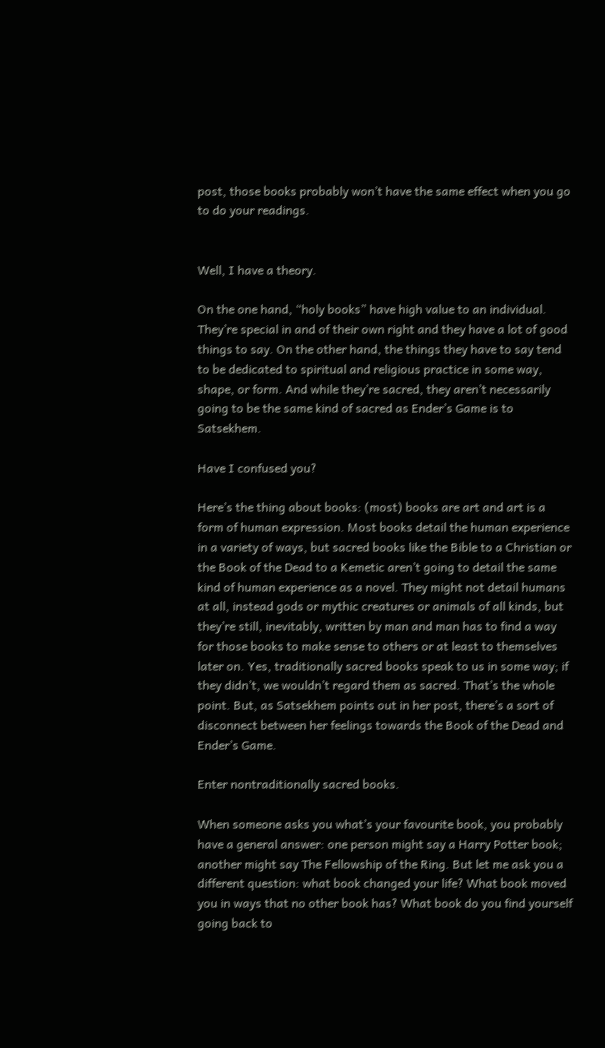post, those books probably won’t have the same effect when you go to do your readings.


Well, I have a theory.

On the one hand, “holy books” have high value to an individual. They’re special in and of their own right and they have a lot of good things to say. On the other hand, the things they have to say tend to be dedicated to spiritual and religious practice in some way, shape, or form. And while they’re sacred, they aren’t necessarily going to be the same kind of sacred as Ender’s Game is to Satsekhem.

Have I confused you?

Here’s the thing about books: (most) books are art and art is a form of human expression. Most books detail the human experience in a variety of ways, but sacred books like the Bible to a Christian or the Book of the Dead to a Kemetic aren’t going to detail the same kind of human experience as a novel. They might not detail humans at all, instead gods or mythic creatures or animals of all kinds, but they’re still, inevitably, written by man and man has to find a way for those books to make sense to others or at least to themselves later on. Yes, traditionally sacred books speak to us in some way; if they didn’t, we wouldn’t regard them as sacred. That’s the whole point. But, as Satsekhem points out in her post, there’s a sort of disconnect between her feelings towards the Book of the Dead and Ender’s Game.

Enter nontraditionally sacred books.

When someone asks you what’s your favourite book, you probably have a general answer: one person might say a Harry Potter book; another might say The Fellowship of the Ring. But let me ask you a different question: what book changed your life? What book moved you in ways that no other book has? What book do you find yourself going back to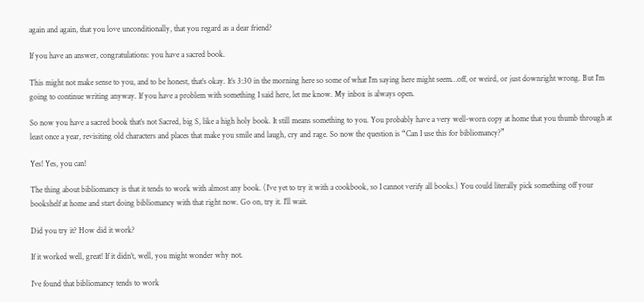again and again, that you love unconditionally, that you regard as a dear friend?

If you have an answer, congratulations: you have a sacred book.

This might not make sense to you, and to be honest, that’s okay. It’s 3:30 in the morning here so some of what I’m saying here might seem…off, or weird, or just downright wrong. But I’m going to continue writing anyway. If you have a problem with something I said here, let me know. My inbox is always open.

So now you have a sacred book that’s not Sacred, big S, like a high holy book. It still means something to you. You probably have a very well-worn copy at home that you thumb through at least once a year, revisiting old characters and places that make you smile and laugh, cry and rage. So now the question is “Can I use this for bibliomancy?”

Yes! Yes, you can!

The thing about bibliomancy is that it tends to work with almost any book. (I’ve yet to try it with a cookbook, so I cannot verify all books.) You could literally pick something off your bookshelf at home and start doing bibliomancy with that right now. Go on, try it. I’ll wait.

Did you try it? How did it work?

If it worked well, great! If it didn’t, well, you might wonder why not.

I’ve found that bibliomancy tends to work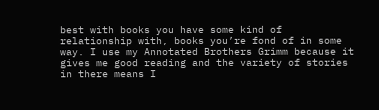best with books you have some kind of relationship with, books you’re fond of in some way. I use my Annotated Brothers Grimm because it gives me good reading and the variety of stories in there means I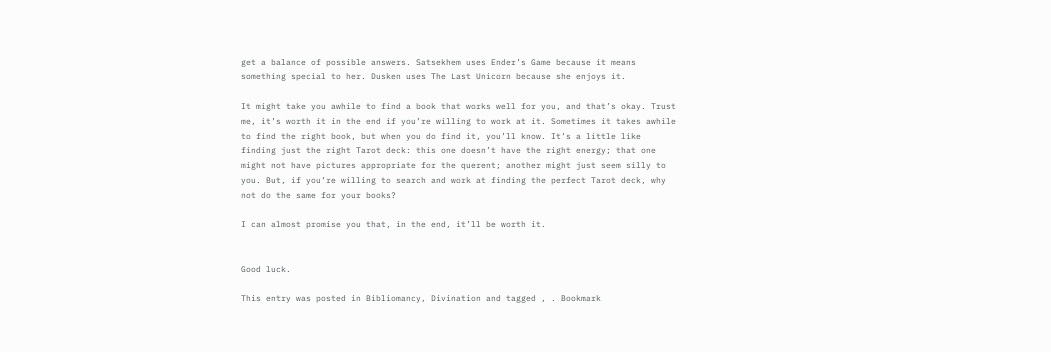get a balance of possible answers. Satsekhem uses Ender’s Game because it means something special to her. Dusken uses The Last Unicorn because she enjoys it.

It might take you awhile to find a book that works well for you, and that’s okay. Trust me, it’s worth it in the end if you’re willing to work at it. Sometimes it takes awhile to find the right book, but when you do find it, you’ll know. It’s a little like finding just the right Tarot deck: this one doesn’t have the right energy; that one might not have pictures appropriate for the querent; another might just seem silly to you. But, if you’re willing to search and work at finding the perfect Tarot deck, why not do the same for your books?

I can almost promise you that, in the end, it’ll be worth it.


Good luck.

This entry was posted in Bibliomancy, Divination and tagged , . Bookmark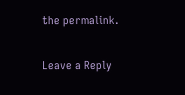the permalink.

Leave a Reply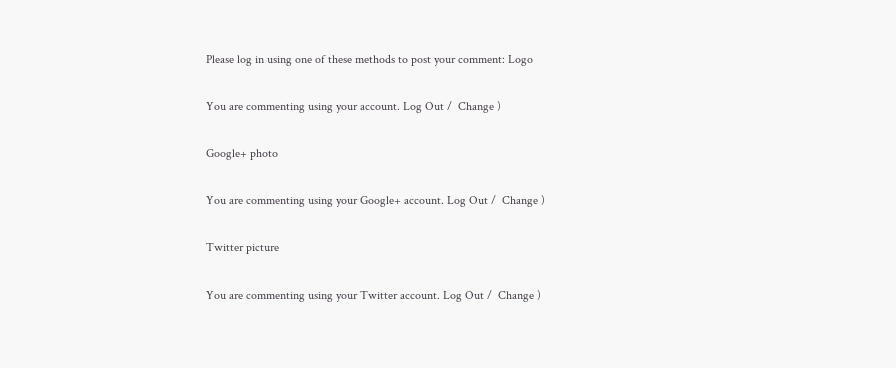Please log in using one of these methods to post your comment: Logo

You are commenting using your account. Log Out /  Change )

Google+ photo

You are commenting using your Google+ account. Log Out /  Change )

Twitter picture

You are commenting using your Twitter account. Log Out /  Change )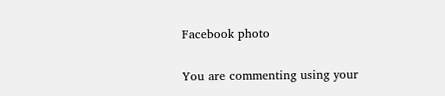Facebook photo

You are commenting using your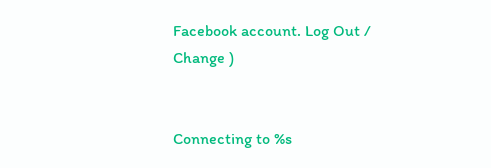Facebook account. Log Out /  Change )


Connecting to %s